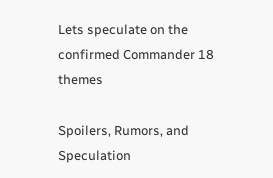Lets speculate on the confirmed Commander 18 themes

Spoilers, Rumors, and Speculation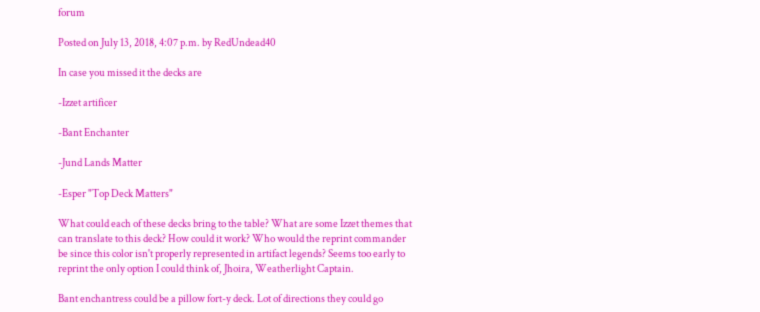forum

Posted on July 13, 2018, 4:07 p.m. by RedUndead40

In case you missed it the decks are

-Izzet artificer

-Bant Enchanter

-Jund Lands Matter

-Esper "Top Deck Matters"

What could each of these decks bring to the table? What are some Izzet themes that can translate to this deck? How could it work? Who would the reprint commander be since this color isn't properly represented in artifact legends? Seems too early to reprint the only option I could think of, Jhoira, Weatherlight Captain.

Bant enchantress could be a pillow fort-y deck. Lot of directions they could go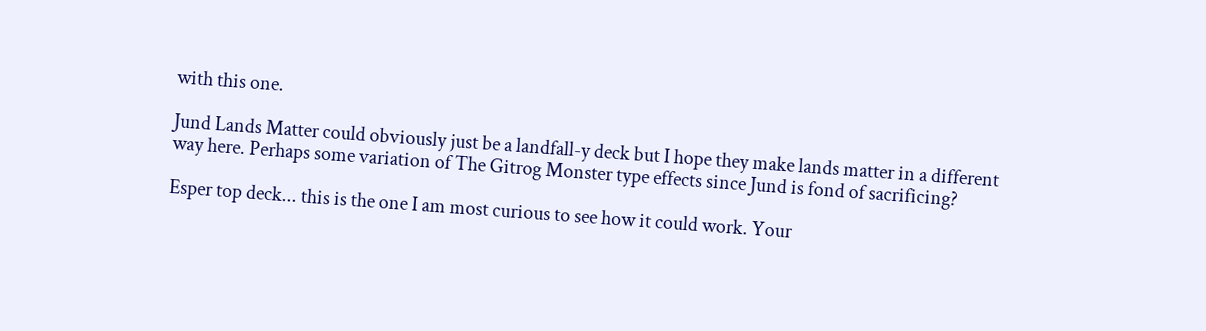with this one.

Jund Lands Matter could obviously just be a landfall-y deck but I hope they make lands matter in a different way here. Perhaps some variation of The Gitrog Monster type effects since Jund is fond of sacrificing?

Esper top deck... this is the one I am most curious to see how it could work. Your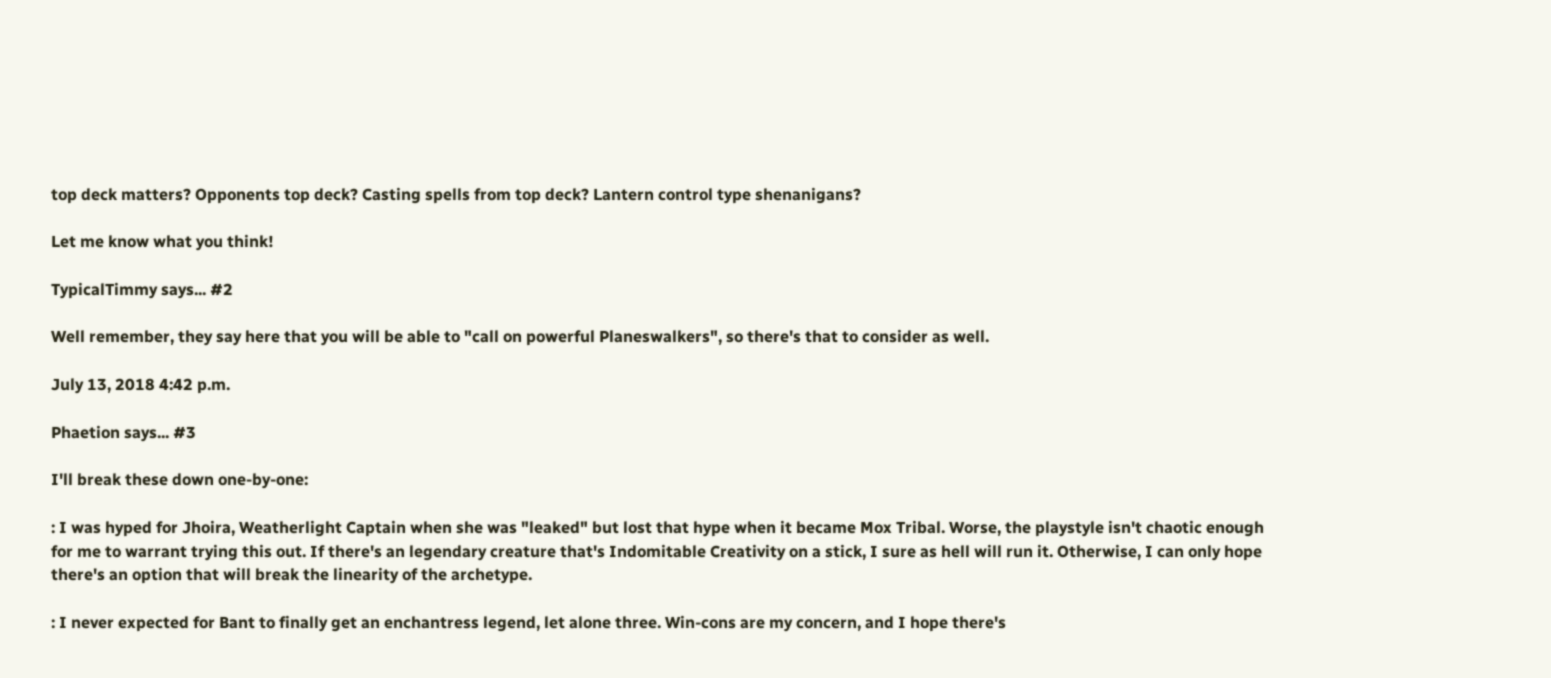top deck matters? Opponents top deck? Casting spells from top deck? Lantern control type shenanigans?

Let me know what you think!

TypicalTimmy says... #2

Well remember, they say here that you will be able to "call on powerful Planeswalkers", so there's that to consider as well.

July 13, 2018 4:42 p.m.

Phaetion says... #3

I'll break these down one-by-one:

: I was hyped for Jhoira, Weatherlight Captain when she was "leaked" but lost that hype when it became Mox Tribal. Worse, the playstyle isn't chaotic enough for me to warrant trying this out. If there's an legendary creature that's Indomitable Creativity on a stick, I sure as hell will run it. Otherwise, I can only hope there's an option that will break the linearity of the archetype.

: I never expected for Bant to finally get an enchantress legend, let alone three. Win-cons are my concern, and I hope there's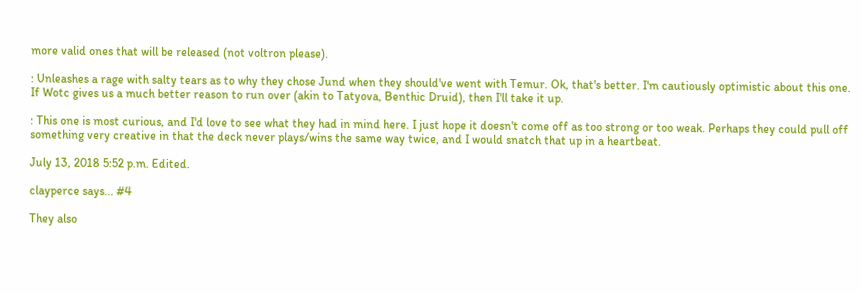more valid ones that will be released (not voltron please).

: Unleashes a rage with salty tears as to why they chose Jund when they should've went with Temur. Ok, that's better. I'm cautiously optimistic about this one. If Wotc gives us a much better reason to run over (akin to Tatyova, Benthic Druid), then I'll take it up.

: This one is most curious, and I'd love to see what they had in mind here. I just hope it doesn't come off as too strong or too weak. Perhaps they could pull off something very creative in that the deck never plays/wins the same way twice, and I would snatch that up in a heartbeat.

July 13, 2018 5:52 p.m. Edited.

clayperce says... #4

They also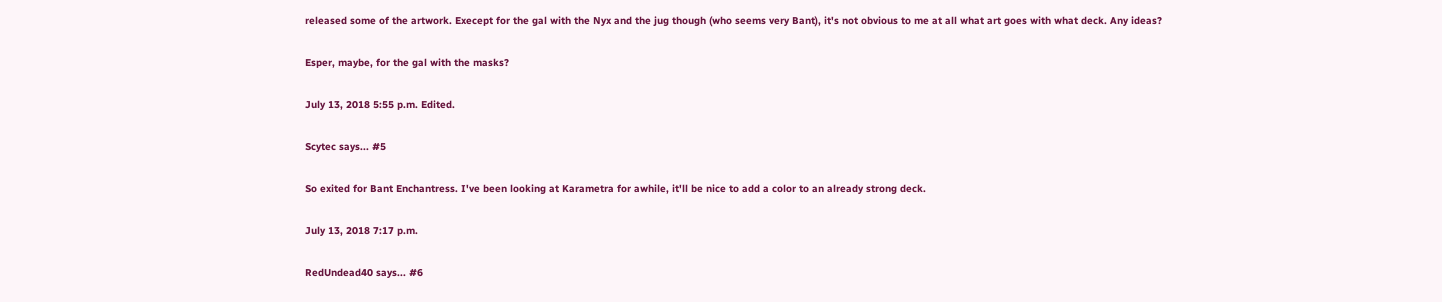released some of the artwork. Execept for the gal with the Nyx and the jug though (who seems very Bant), it's not obvious to me at all what art goes with what deck. Any ideas?

Esper, maybe, for the gal with the masks?

July 13, 2018 5:55 p.m. Edited.

Scytec says... #5

So exited for Bant Enchantress. I've been looking at Karametra for awhile, it'll be nice to add a color to an already strong deck.

July 13, 2018 7:17 p.m.

RedUndead40 says... #6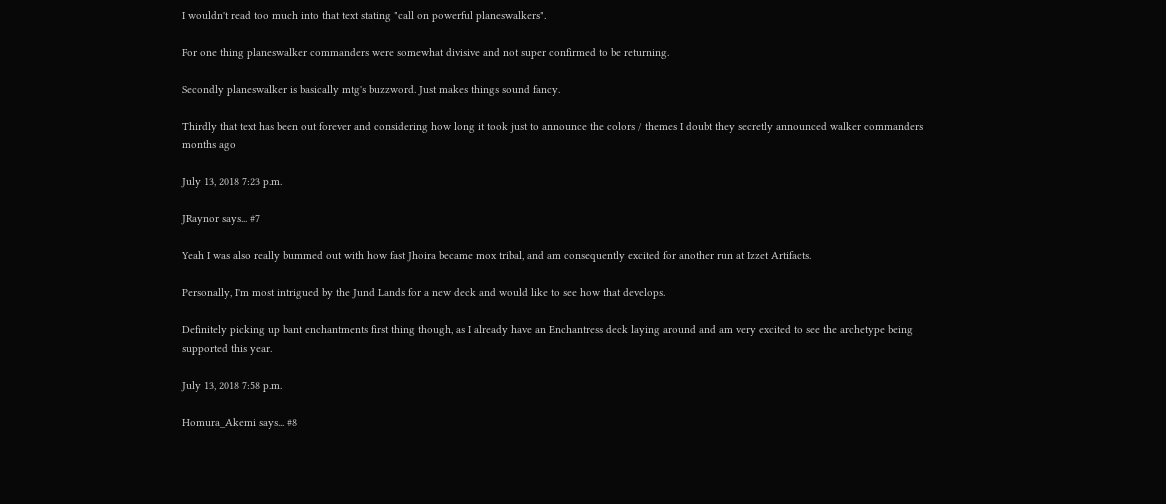I wouldn't read too much into that text stating "call on powerful planeswalkers".

For one thing planeswalker commanders were somewhat divisive and not super confirmed to be returning.

Secondly planeswalker is basically mtg's buzzword. Just makes things sound fancy.

Thirdly that text has been out forever and considering how long it took just to announce the colors / themes I doubt they secretly announced walker commanders months ago

July 13, 2018 7:23 p.m.

JRaynor says... #7

Yeah I was also really bummed out with how fast Jhoira became mox tribal, and am consequently excited for another run at Izzet Artifacts.

Personally, I'm most intrigued by the Jund Lands for a new deck and would like to see how that develops.

Definitely picking up bant enchantments first thing though, as I already have an Enchantress deck laying around and am very excited to see the archetype being supported this year.

July 13, 2018 7:58 p.m.

Homura_Akemi says... #8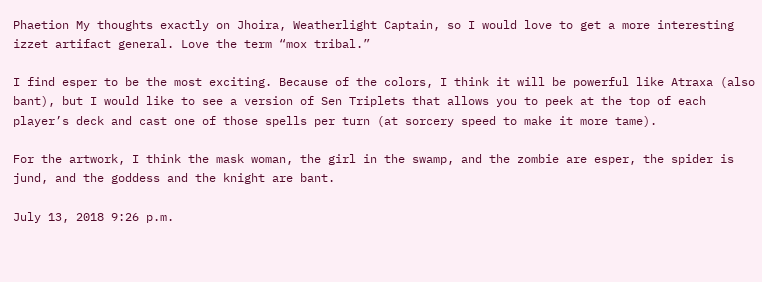Phaetion My thoughts exactly on Jhoira, Weatherlight Captain, so I would love to get a more interesting izzet artifact general. Love the term “mox tribal.”

I find esper to be the most exciting. Because of the colors, I think it will be powerful like Atraxa (also bant), but I would like to see a version of Sen Triplets that allows you to peek at the top of each player’s deck and cast one of those spells per turn (at sorcery speed to make it more tame).

For the artwork, I think the mask woman, the girl in the swamp, and the zombie are esper, the spider is jund, and the goddess and the knight are bant.

July 13, 2018 9:26 p.m.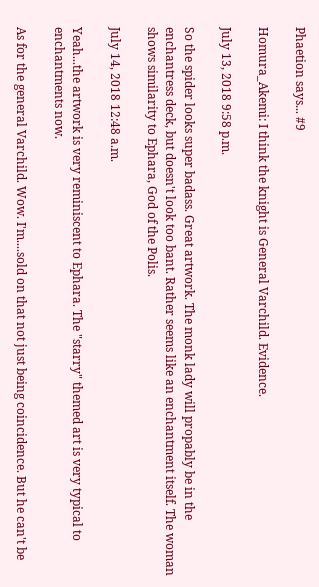Phaetion says... #9

Homura_Akemi: I think the knight is General Varchild. Evidence.

July 13, 2018 9:58 p.m.

So the spider looks super badass. Great artwork. The monk lady will propably be in the enchantress deck, but doesn't look too bant. Rather seems like an enchantment itself. The woman shows similarity to Ephara, God of the Polis.

July 14, 2018 12:48 a.m.

Yeah...the artwork is very reminiscent to Ephara. The "starry" themed art is very typical to enchantments now.

As for the general Varchild. Wow. I'm....sold on that not just being coincidence. But he can't be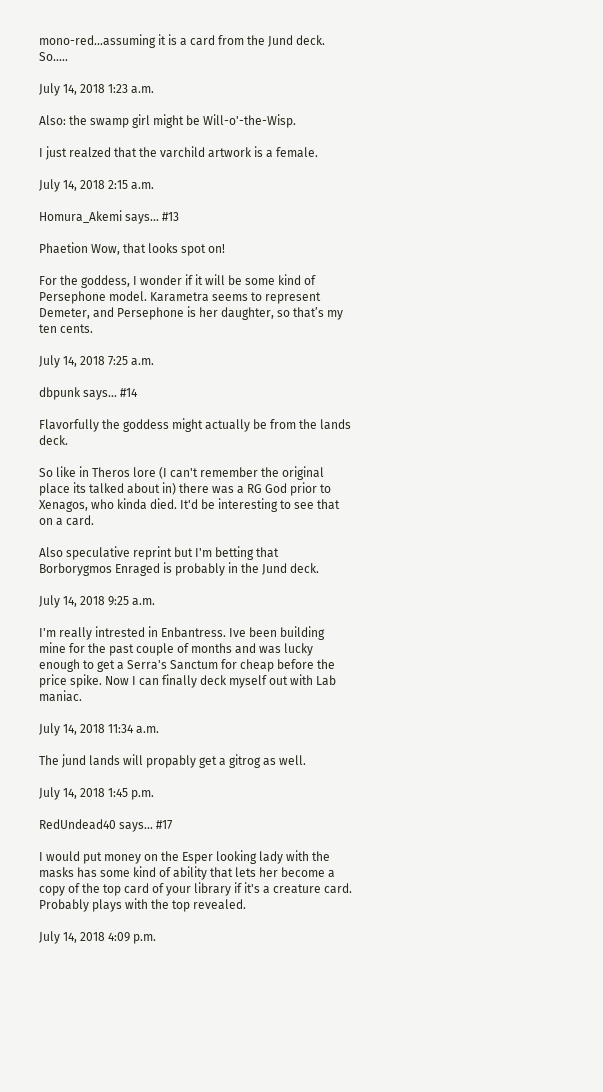mono-red...assuming it is a card from the Jund deck. So.....

July 14, 2018 1:23 a.m.

Also: the swamp girl might be Will-o'-the-Wisp.

I just realzed that the varchild artwork is a female.

July 14, 2018 2:15 a.m.

Homura_Akemi says... #13

Phaetion Wow, that looks spot on!

For the goddess, I wonder if it will be some kind of Persephone model. Karametra seems to represent Demeter, and Persephone is her daughter, so that’s my ten cents.

July 14, 2018 7:25 a.m.

dbpunk says... #14

Flavorfully the goddess might actually be from the lands deck.

So like in Theros lore (I can't remember the original place its talked about in) there was a RG God prior to Xenagos, who kinda died. It'd be interesting to see that on a card.

Also speculative reprint but I'm betting that Borborygmos Enraged is probably in the Jund deck.

July 14, 2018 9:25 a.m.

I'm really intrested in Enbantress. Ive been building mine for the past couple of months and was lucky enough to get a Serra's Sanctum for cheap before the price spike. Now I can finally deck myself out with Lab maniac.

July 14, 2018 11:34 a.m.

The jund lands will propably get a gitrog as well.

July 14, 2018 1:45 p.m.

RedUndead40 says... #17

I would put money on the Esper looking lady with the masks has some kind of ability that lets her become a copy of the top card of your library if it's a creature card. Probably plays with the top revealed.

July 14, 2018 4:09 p.m.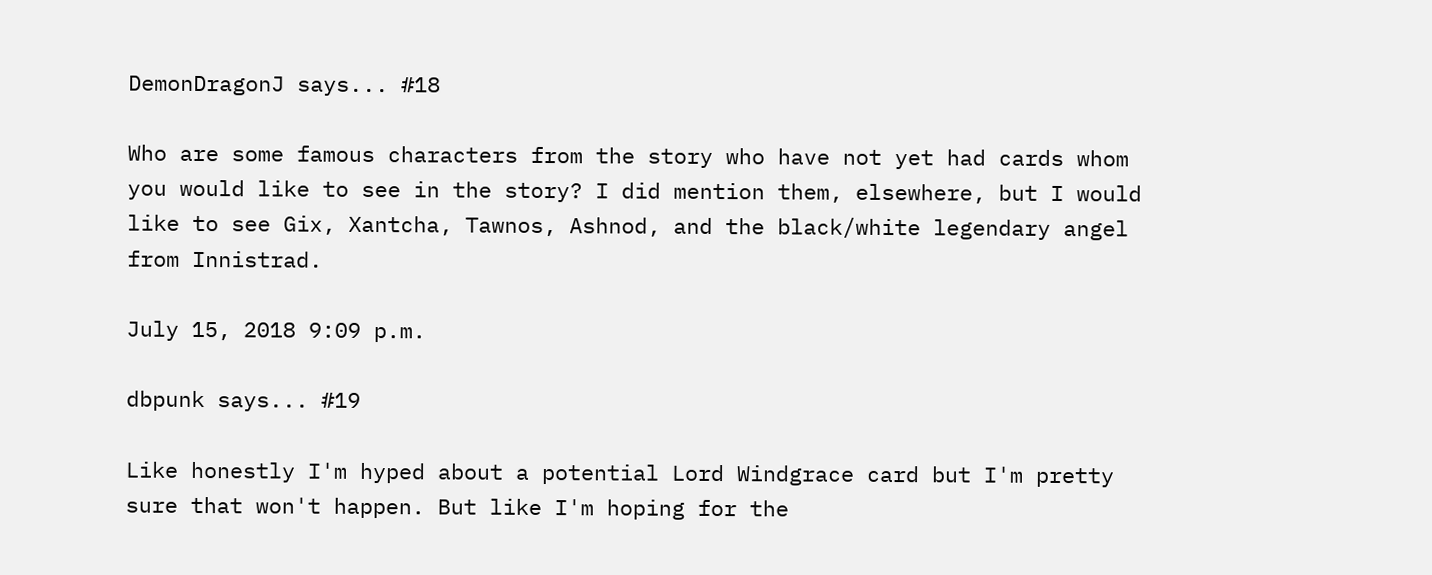DemonDragonJ says... #18

Who are some famous characters from the story who have not yet had cards whom you would like to see in the story? I did mention them, elsewhere, but I would like to see Gix, Xantcha, Tawnos, Ashnod, and the black/white legendary angel from Innistrad.

July 15, 2018 9:09 p.m.

dbpunk says... #19

Like honestly I'm hyped about a potential Lord Windgrace card but I'm pretty sure that won't happen. But like I'm hoping for the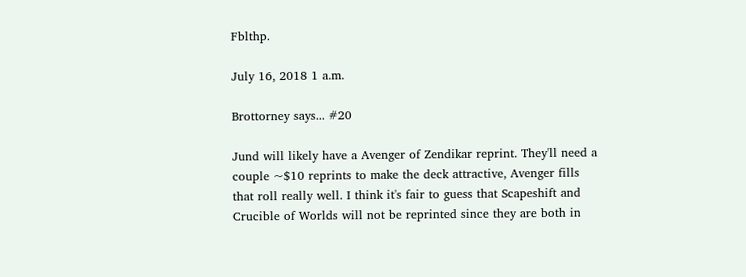Fblthp.

July 16, 2018 1 a.m.

Brottorney says... #20

Jund will likely have a Avenger of Zendikar reprint. They'll need a couple ~$10 reprints to make the deck attractive, Avenger fills that roll really well. I think it's fair to guess that Scapeshift and Crucible of Worlds will not be reprinted since they are both in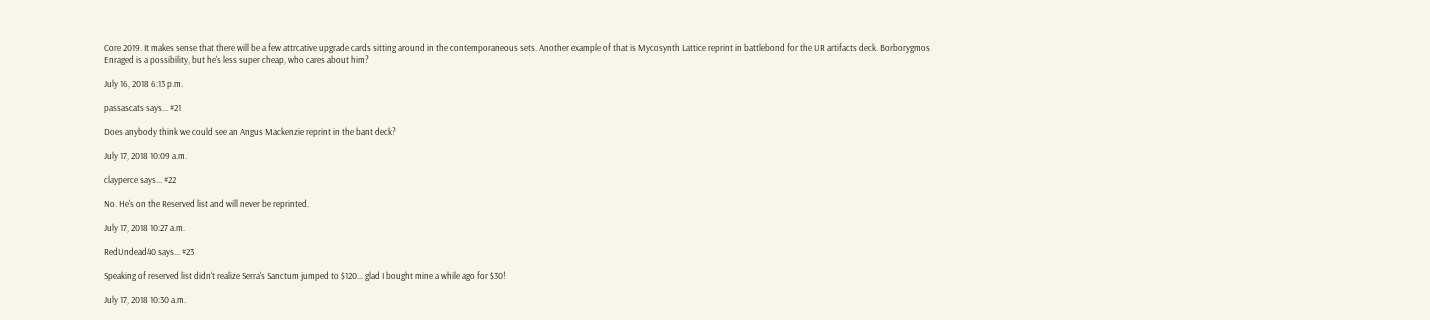Core 2019. It makes sense that there will be a few attrcative upgrade cards sitting around in the contemporaneous sets. Another example of that is Mycosynth Lattice reprint in battlebond for the UR artifacts deck. Borborygmos Enraged is a possibility, but he's less super cheap, who cares about him?

July 16, 2018 6:13 p.m.

passascats says... #21

Does anybody think we could see an Angus Mackenzie reprint in the bant deck?

July 17, 2018 10:09 a.m.

clayperce says... #22

No. He's on the Reserved list and will never be reprinted.

July 17, 2018 10:27 a.m.

RedUndead40 says... #23

Speaking of reserved list didn't realize Serra's Sanctum jumped to $120... glad I bought mine a while ago for $30!

July 17, 2018 10:30 a.m.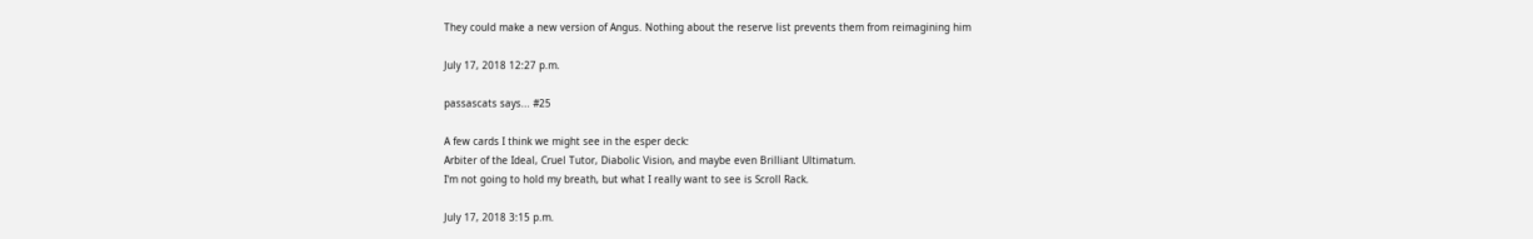They could make a new version of Angus. Nothing about the reserve list prevents them from reimagining him

July 17, 2018 12:27 p.m.

passascats says... #25

A few cards I think we might see in the esper deck:
Arbiter of the Ideal, Cruel Tutor, Diabolic Vision, and maybe even Brilliant Ultimatum.
I'm not going to hold my breath, but what I really want to see is Scroll Rack.

July 17, 2018 3:15 p.m.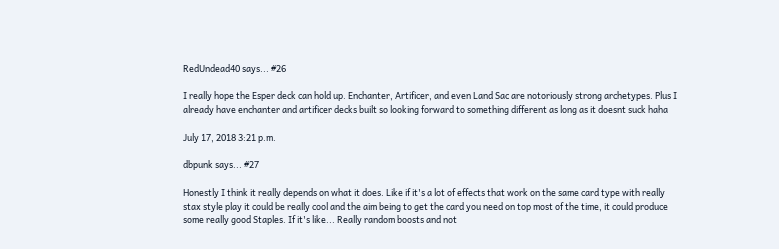RedUndead40 says... #26

I really hope the Esper deck can hold up. Enchanter, Artificer, and even Land Sac are notoriously strong archetypes. Plus I already have enchanter and artificer decks built so looking forward to something different as long as it doesnt suck haha

July 17, 2018 3:21 p.m.

dbpunk says... #27

Honestly I think it really depends on what it does. Like if it's a lot of effects that work on the same card type with really stax style play it could be really cool and the aim being to get the card you need on top most of the time, it could produce some really good Staples. If it's like... Really random boosts and not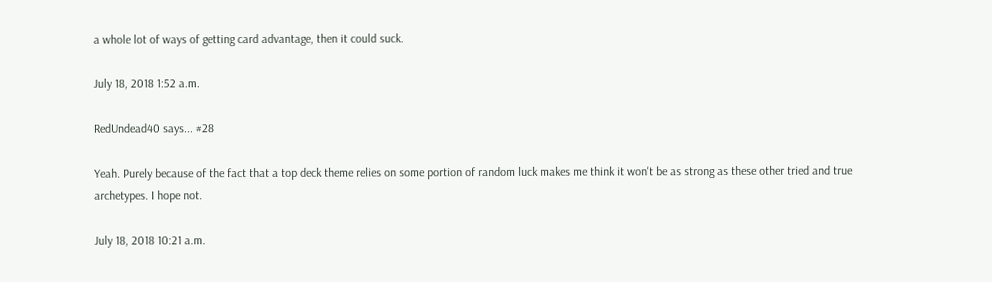a whole lot of ways of getting card advantage, then it could suck.

July 18, 2018 1:52 a.m.

RedUndead40 says... #28

Yeah. Purely because of the fact that a top deck theme relies on some portion of random luck makes me think it won't be as strong as these other tried and true archetypes. I hope not.

July 18, 2018 10:21 a.m.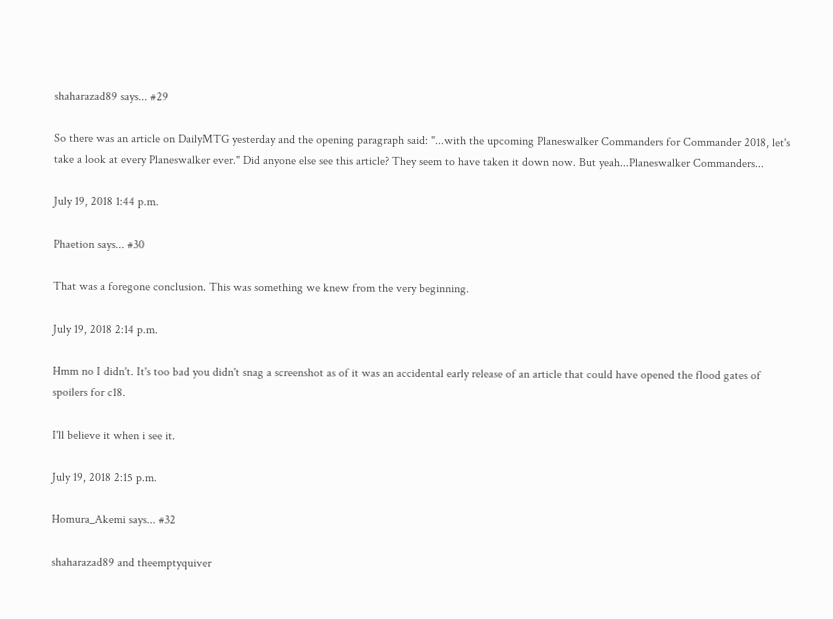shaharazad89 says... #29

So there was an article on DailyMTG yesterday and the opening paragraph said: "...with the upcoming Planeswalker Commanders for Commander 2018, let's take a look at every Planeswalker ever." Did anyone else see this article? They seem to have taken it down now. But yeah...Planeswalker Commanders...

July 19, 2018 1:44 p.m.

Phaetion says... #30

That was a foregone conclusion. This was something we knew from the very beginning.

July 19, 2018 2:14 p.m.

Hmm no I didn't. It's too bad you didn't snag a screenshot as of it was an accidental early release of an article that could have opened the flood gates of spoilers for c18.

I'll believe it when i see it.

July 19, 2018 2:15 p.m.

Homura_Akemi says... #32

shaharazad89 and theemptyquiver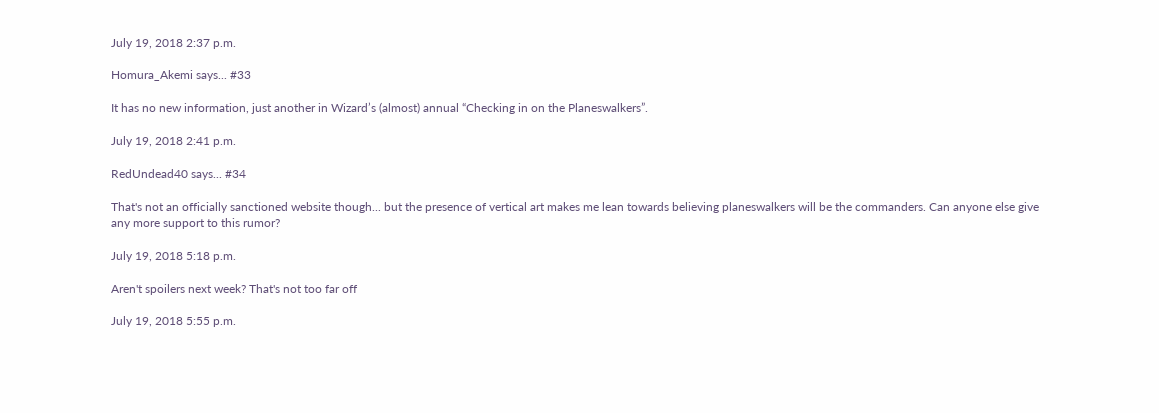July 19, 2018 2:37 p.m.

Homura_Akemi says... #33

It has no new information, just another in Wizard’s (almost) annual “Checking in on the Planeswalkers”.

July 19, 2018 2:41 p.m.

RedUndead40 says... #34

That's not an officially sanctioned website though... but the presence of vertical art makes me lean towards believing planeswalkers will be the commanders. Can anyone else give any more support to this rumor?

July 19, 2018 5:18 p.m.

Aren't spoilers next week? That's not too far off

July 19, 2018 5:55 p.m.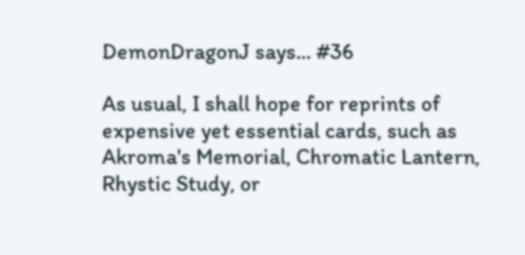DemonDragonJ says... #36

As usual, I shall hope for reprints of expensive yet essential cards, such as Akroma's Memorial, Chromatic Lantern, Rhystic Study, or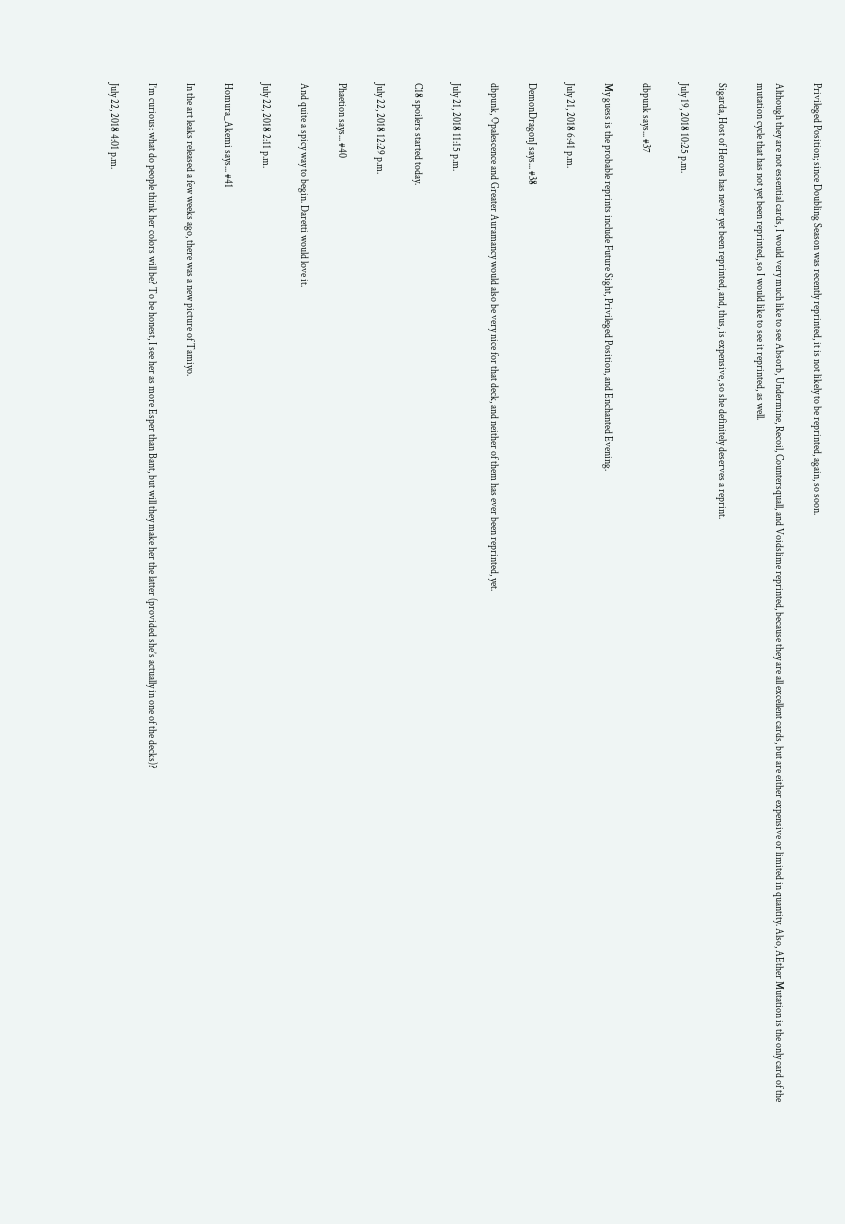Privileged Position; since Doubling Season was recently reprinted, it is not likely to be reprinted, again, so soon.

Although they are not essential cards, I would very much like to see Absorb, Undermine, Recoil, Countersquall, and Voidslime reprinted, because they are all excellent cards, but are either expensive or limited in quantity. Also, AEther Mutation is the only card of the mutation cycle that has not yet been reprinted, so I would like to see it reprinted, as well.

Sigarda, Host of Herons has never yet been reprinted, and, thus, is expensive, so she definitely deserves a reprint.

July 19, 2018 10:25 p.m.

dbpunk says... #37

My guess is the probable reprints include Future Sight, Privileged Position, and Enchanted Evening.

July 21, 2018 6:41 p.m.

DemonDragonJ says... #38

dbpunk, Opalescence and Greater Auramancy would also be very nice for that deck, and neither of them has ever been reprinted, yet.

July 21, 2018 11:15 p.m.

C18 spoilers started today.

July 22, 2018 12:29 p.m.

Phaetion says... #40

And quite a spicy way to begin. Daretti would love it.

July 22, 2018 2:11 p.m.

Homura_Akemi says... #41

In the art leaks released a few weeks ago, there was a new picture of Tamiyo.

I’m curious: what do people think her colors will be? To be honest, I see her as more Esper than Bant, but will they make her the latter (provided she’s actually in one of the decks)?

July 22, 2018 4:01 p.m.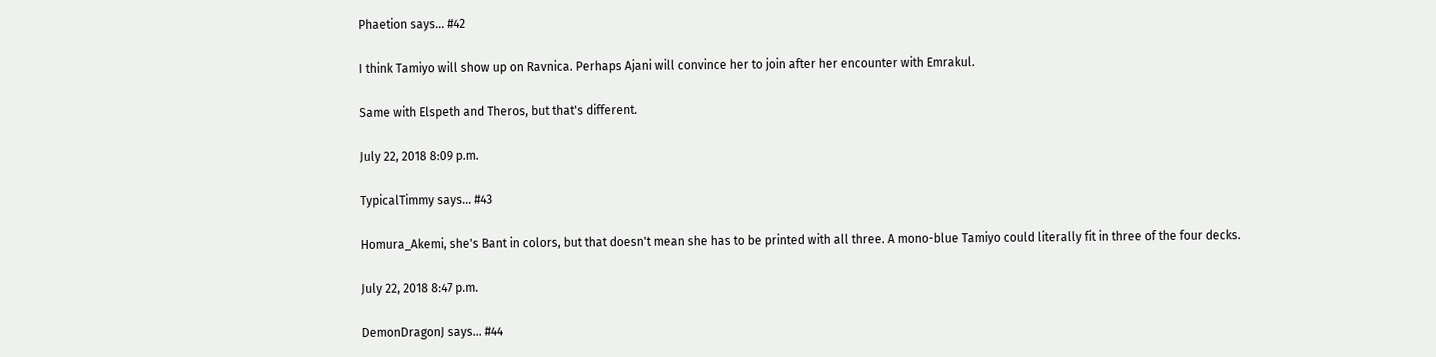Phaetion says... #42

I think Tamiyo will show up on Ravnica. Perhaps Ajani will convince her to join after her encounter with Emrakul.

Same with Elspeth and Theros, but that's different.

July 22, 2018 8:09 p.m.

TypicalTimmy says... #43

Homura_Akemi, she's Bant in colors, but that doesn't mean she has to be printed with all three. A mono-blue Tamiyo could literally fit in three of the four decks.

July 22, 2018 8:47 p.m.

DemonDragonJ says... #44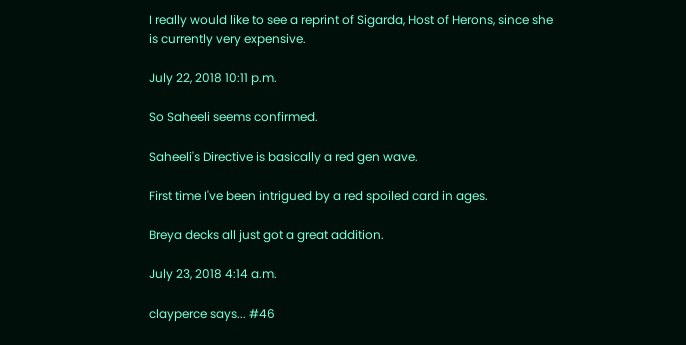I really would like to see a reprint of Sigarda, Host of Herons, since she is currently very expensive.

July 22, 2018 10:11 p.m.

So Saheeli seems confirmed.

Saheeli's Directive is basically a red gen wave.

First time I've been intrigued by a red spoiled card in ages.

Breya decks all just got a great addition.

July 23, 2018 4:14 a.m.

clayperce says... #46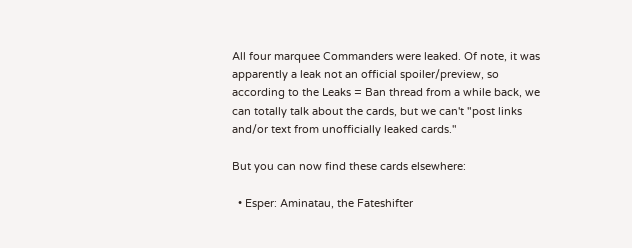All four marquee Commanders were leaked. Of note, it was apparently a leak not an official spoiler/preview, so according to the Leaks = Ban thread from a while back, we can totally talk about the cards, but we can't "post links and/or text from unofficially leaked cards."

But you can now find these cards elsewhere:

  • Esper: Aminatau, the Fateshifter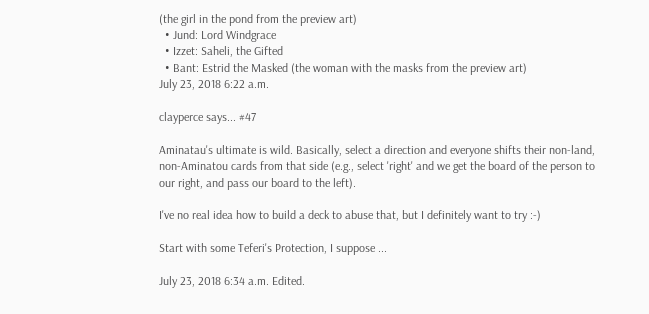(the girl in the pond from the preview art)
  • Jund: Lord Windgrace
  • Izzet: Saheli, the Gifted
  • Bant: Estrid the Masked (the woman with the masks from the preview art)
July 23, 2018 6:22 a.m.

clayperce says... #47

Aminatau's ultimate is wild. Basically, select a direction and everyone shifts their non-land, non-Aminatou cards from that side (e.g., select 'right' and we get the board of the person to our right, and pass our board to the left).

I've no real idea how to build a deck to abuse that, but I definitely want to try :-)

Start with some Teferi's Protection, I suppose ...

July 23, 2018 6:34 a.m. Edited.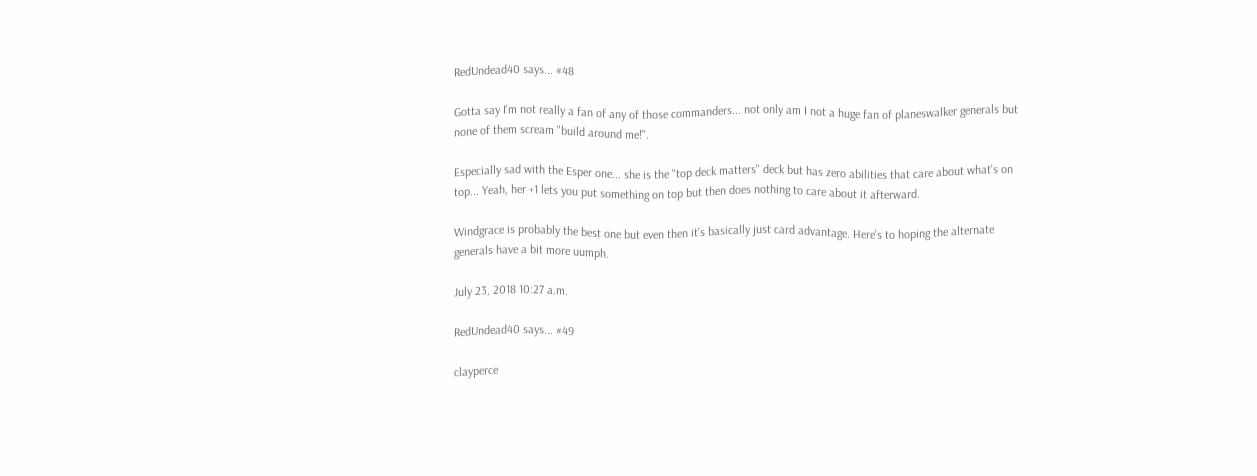RedUndead40 says... #48

Gotta say I'm not really a fan of any of those commanders... not only am I not a huge fan of planeswalker generals but none of them scream "build around me!".

Especially sad with the Esper one... she is the "top deck matters" deck but has zero abilities that care about what's on top... Yeah, her +1 lets you put something on top but then does nothing to care about it afterward.

Windgrace is probably the best one but even then it's basically just card advantage. Here's to hoping the alternate generals have a bit more uumph.

July 23, 2018 10:27 a.m.

RedUndead40 says... #49

clayperce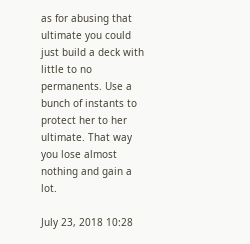as for abusing that ultimate you could just build a deck with little to no permanents. Use a bunch of instants to protect her to her ultimate. That way you lose almost nothing and gain a lot.

July 23, 2018 10:28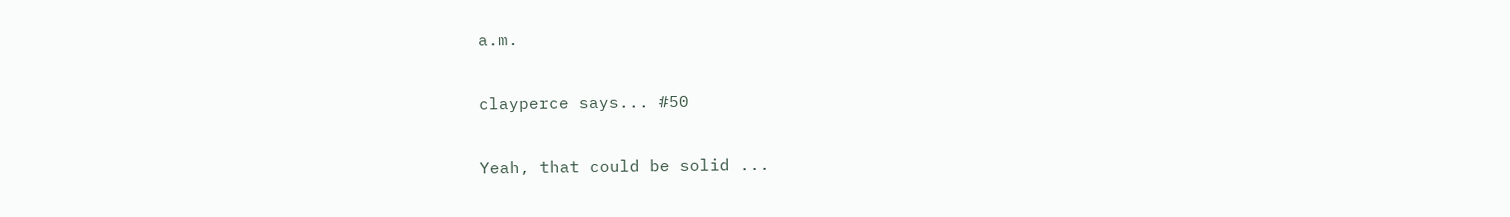a.m.

clayperce says... #50

Yeah, that could be solid ...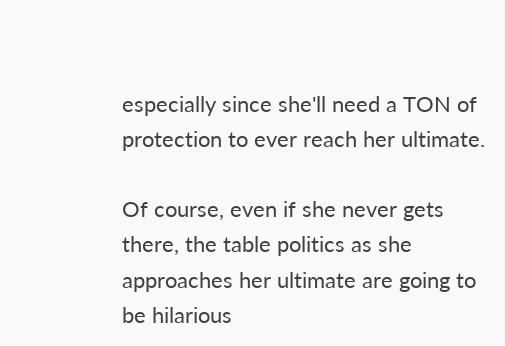especially since she'll need a TON of protection to ever reach her ultimate.

Of course, even if she never gets there, the table politics as she approaches her ultimate are going to be hilarious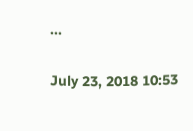...

July 23, 2018 10:53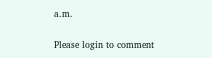a.m.

Please login to comment